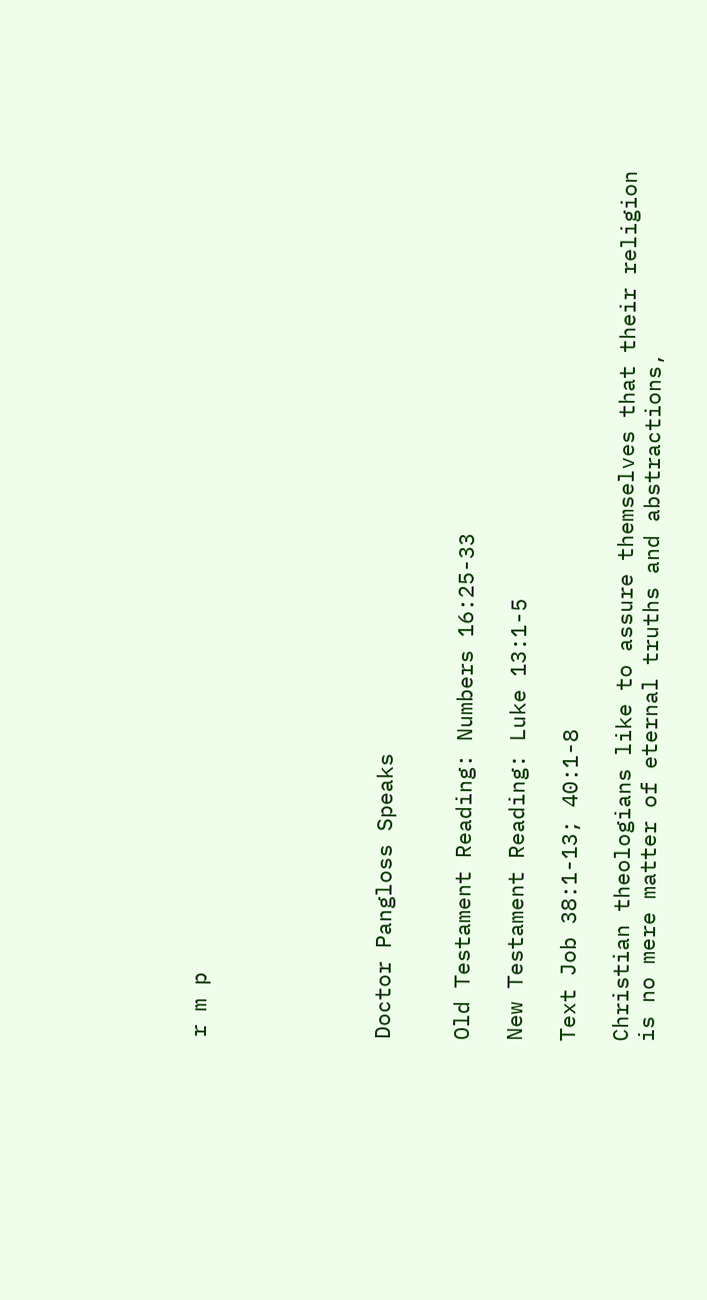r m p






Doctor Pangloss Speaks


Old Testament Reading: Numbers 16:25-33

New Testament Reading: Luke 13:1-5

Text Job 38:1-13; 40:1-8

Christian theologians like to assure themselves that their religion is no mere matter of eternal truths and abstractions,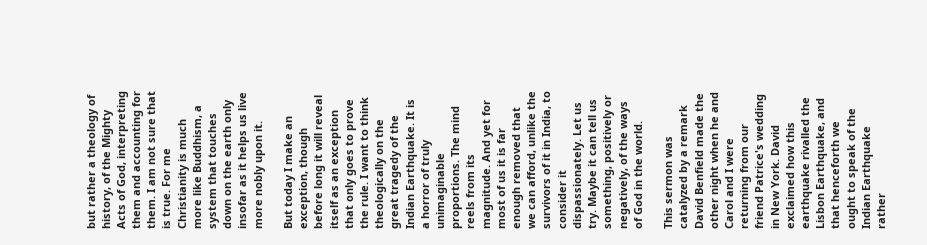but rather a theology of history, of the Mighty Acts of God, interpreting them and accounting for them. I am not sure that is true. For me Christianity is much more like Buddhism, a system that touches down on the earth only insofar as it helps us live more nobly upon it.

But today I make an exception, though before long it will reveal itself as an exception that only goes to prove the rule. I want to think theologically on the great tragedy of the Indian Earthquake. It is a horror of truly unimaginable proportions. The mind reels from its magnitude. And yet for most of us it is far enough removed that we can afford, unlike the survivors of it in India, to consider it dispassionately. Let us try. Maybe it can tell us something, positively or negatively, of the ways of God in the world.

This sermon was catalyzed by a remark David Benfield made the other night when he and Carol and I were returning from our friend Patrice's wedding in New York. David exclaimed how this earthquake rivalled the Lisbon Earthquake, and that henceforth we ought to speak of the Indian Earthquake rather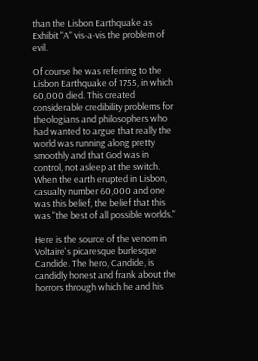than the Lisbon Earthquake as Exhibit "A" vis-a-vis the problem of evil.

Of course he was referring to the Lisbon Earthquake of 1755, in which 60,000 died. This created considerable credibility problems for theologians and philosophers who had wanted to argue that really the world was running along pretty smoothly and that God was in control, not asleep at the switch. When the earth erupted in Lisbon, casualty number 60,000 and one was this belief, the belief that this was "the best of all possible worlds."

Here is the source of the venom in Voltaire's picaresque burlesque Candide. The hero, Candide, is candidly honest and frank about the horrors through which he and his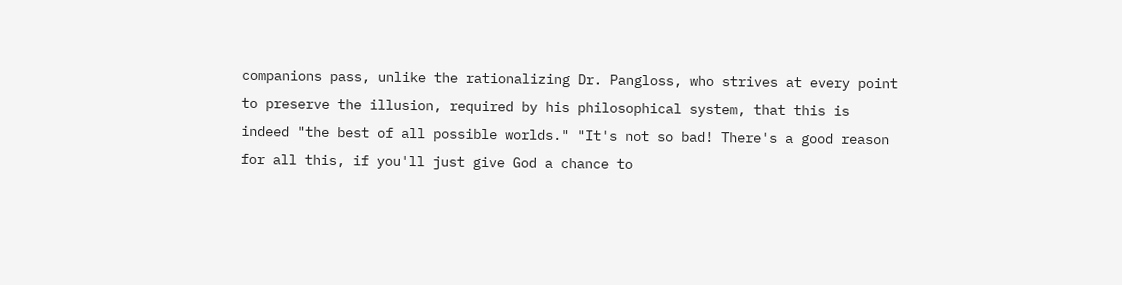companions pass, unlike the rationalizing Dr. Pangloss, who strives at every point to preserve the illusion, required by his philosophical system, that this is indeed "the best of all possible worlds." "It's not so bad! There's a good reason for all this, if you'll just give God a chance to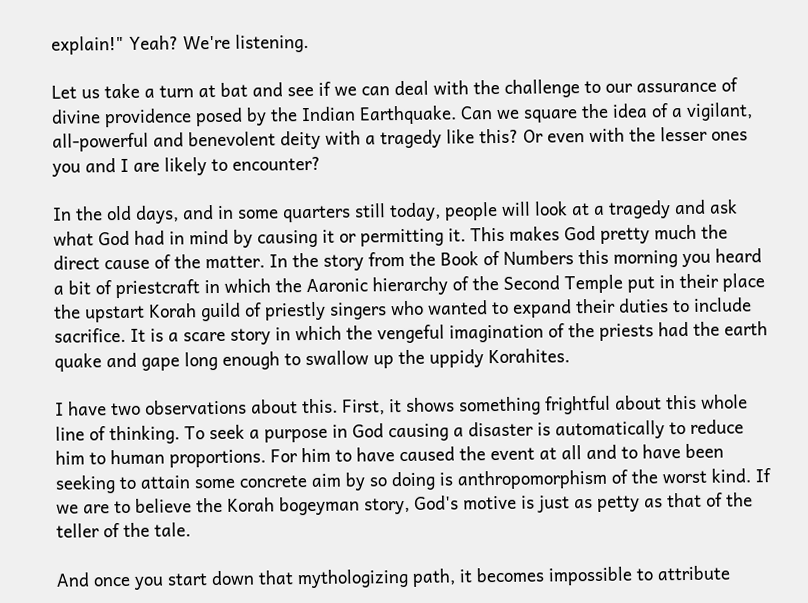explain!" Yeah? We're listening.

Let us take a turn at bat and see if we can deal with the challenge to our assurance of divine providence posed by the Indian Earthquake. Can we square the idea of a vigilant, all-powerful and benevolent deity with a tragedy like this? Or even with the lesser ones you and I are likely to encounter?

In the old days, and in some quarters still today, people will look at a tragedy and ask what God had in mind by causing it or permitting it. This makes God pretty much the direct cause of the matter. In the story from the Book of Numbers this morning you heard a bit of priestcraft in which the Aaronic hierarchy of the Second Temple put in their place the upstart Korah guild of priestly singers who wanted to expand their duties to include sacrifice. It is a scare story in which the vengeful imagination of the priests had the earth quake and gape long enough to swallow up the uppidy Korahites.

I have two observations about this. First, it shows something frightful about this whole line of thinking. To seek a purpose in God causing a disaster is automatically to reduce him to human proportions. For him to have caused the event at all and to have been seeking to attain some concrete aim by so doing is anthropomorphism of the worst kind. If we are to believe the Korah bogeyman story, God's motive is just as petty as that of the teller of the tale.

And once you start down that mythologizing path, it becomes impossible to attribute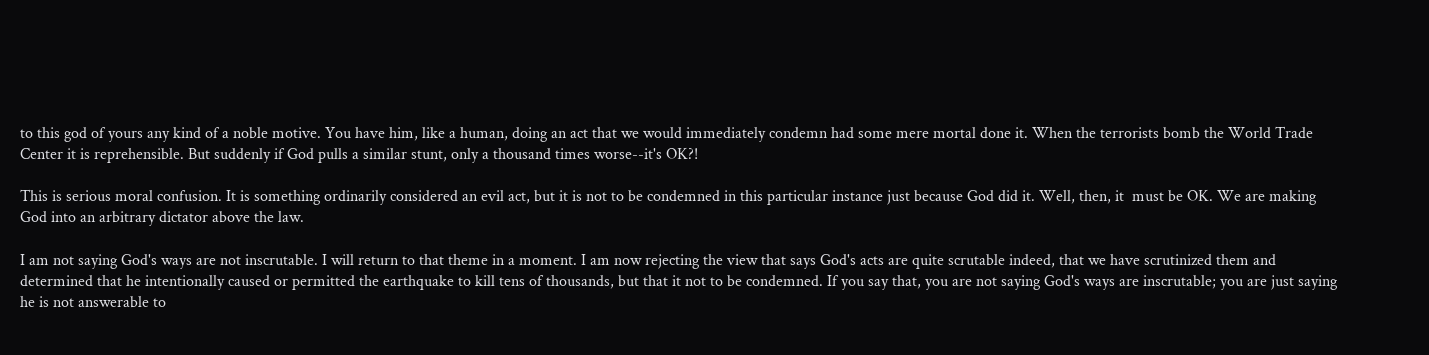to this god of yours any kind of a noble motive. You have him, like a human, doing an act that we would immediately condemn had some mere mortal done it. When the terrorists bomb the World Trade Center it is reprehensible. But suddenly if God pulls a similar stunt, only a thousand times worse--it's OK?!

This is serious moral confusion. It is something ordinarily considered an evil act, but it is not to be condemned in this particular instance just because God did it. Well, then, it  must be OK. We are making God into an arbitrary dictator above the law.

I am not saying God's ways are not inscrutable. I will return to that theme in a moment. I am now rejecting the view that says God's acts are quite scrutable indeed, that we have scrutinized them and determined that he intentionally caused or permitted the earthquake to kill tens of thousands, but that it not to be condemned. If you say that, you are not saying God's ways are inscrutable; you are just saying he is not answerable to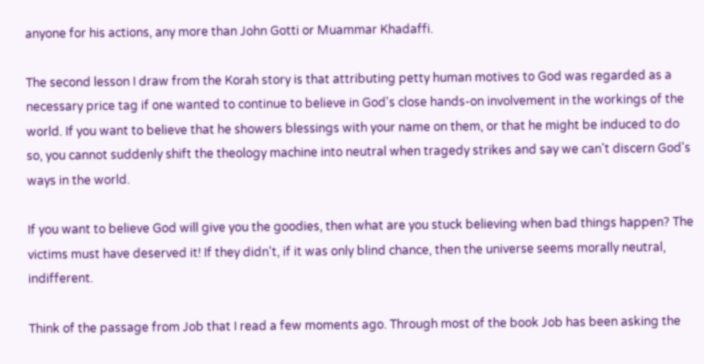anyone for his actions, any more than John Gotti or Muammar Khadaffi.

The second lesson I draw from the Korah story is that attributing petty human motives to God was regarded as a necessary price tag if one wanted to continue to believe in God's close hands-on involvement in the workings of the world. If you want to believe that he showers blessings with your name on them, or that he might be induced to do so, you cannot suddenly shift the theology machine into neutral when tragedy strikes and say we can't discern God's ways in the world.

If you want to believe God will give you the goodies, then what are you stuck believing when bad things happen? The victims must have deserved it! If they didn't, if it was only blind chance, then the universe seems morally neutral, indifferent.

Think of the passage from Job that I read a few moments ago. Through most of the book Job has been asking the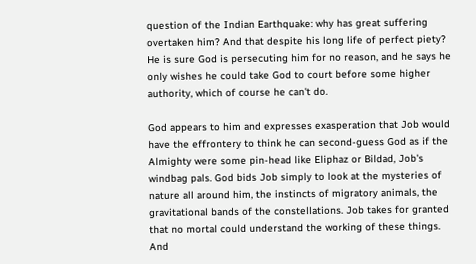question of the Indian Earthquake: why has great suffering overtaken him? And that despite his long life of perfect piety? He is sure God is persecuting him for no reason, and he says he only wishes he could take God to court before some higher authority, which of course he can't do.

God appears to him and expresses exasperation that Job would have the effrontery to think he can second-guess God as if the Almighty were some pin-head like Eliphaz or Bildad, Job's windbag pals. God bids Job simply to look at the mysteries of nature all around him, the instincts of migratory animals, the gravitational bands of the constellations. Job takes for granted that no mortal could understand the working of these things. And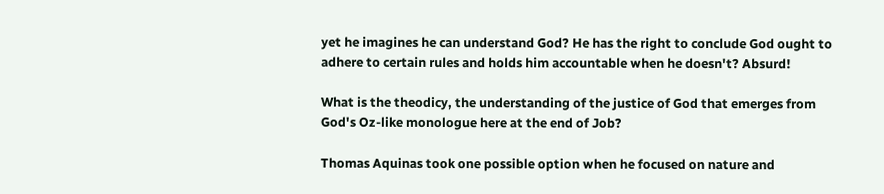yet he imagines he can understand God? He has the right to conclude God ought to adhere to certain rules and holds him accountable when he doesn't? Absurd!

What is the theodicy, the understanding of the justice of God that emerges from God's Oz-like monologue here at the end of Job?

Thomas Aquinas took one possible option when he focused on nature and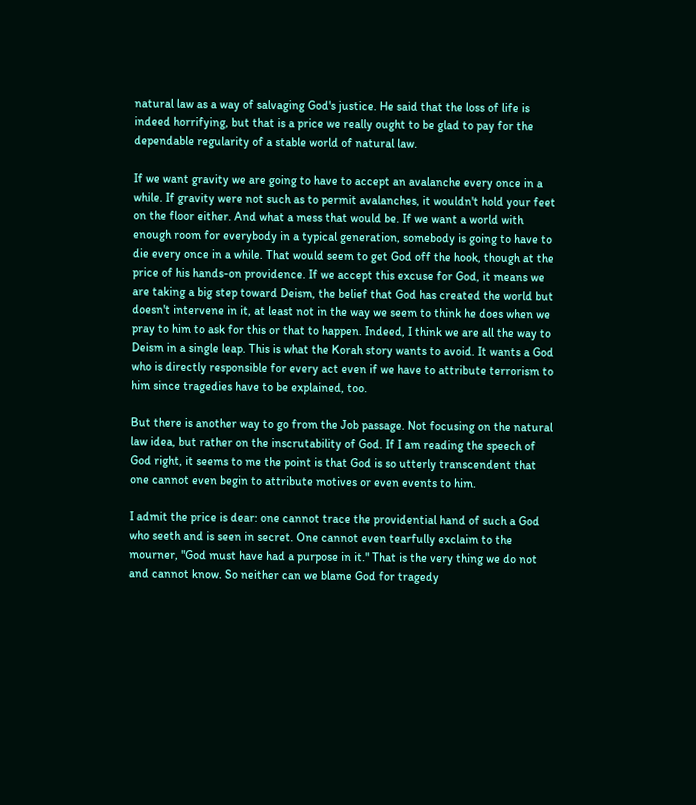natural law as a way of salvaging God's justice. He said that the loss of life is indeed horrifying, but that is a price we really ought to be glad to pay for the dependable regularity of a stable world of natural law.

If we want gravity we are going to have to accept an avalanche every once in a while. If gravity were not such as to permit avalanches, it wouldn't hold your feet on the floor either. And what a mess that would be. If we want a world with enough room for everybody in a typical generation, somebody is going to have to die every once in a while. That would seem to get God off the hook, though at the price of his hands-on providence. If we accept this excuse for God, it means we are taking a big step toward Deism, the belief that God has created the world but doesn't intervene in it, at least not in the way we seem to think he does when we pray to him to ask for this or that to happen. Indeed, I think we are all the way to Deism in a single leap. This is what the Korah story wants to avoid. It wants a God who is directly responsible for every act even if we have to attribute terrorism to him since tragedies have to be explained, too.

But there is another way to go from the Job passage. Not focusing on the natural law idea, but rather on the inscrutability of God. If I am reading the speech of God right, it seems to me the point is that God is so utterly transcendent that one cannot even begin to attribute motives or even events to him.

I admit the price is dear: one cannot trace the providential hand of such a God who seeth and is seen in secret. One cannot even tearfully exclaim to the mourner, "God must have had a purpose in it." That is the very thing we do not and cannot know. So neither can we blame God for tragedy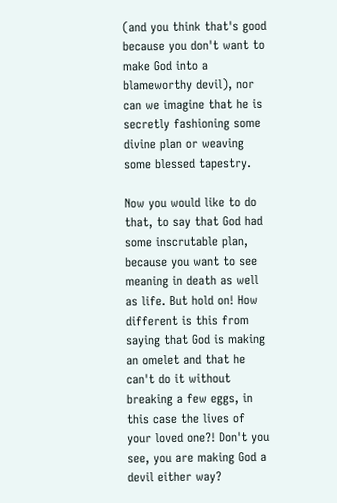(and you think that's good because you don't want to make God into a blameworthy devil), nor can we imagine that he is secretly fashioning some divine plan or weaving some blessed tapestry.

Now you would like to do that, to say that God had some inscrutable plan, because you want to see meaning in death as well as life. But hold on! How different is this from saying that God is making an omelet and that he can't do it without breaking a few eggs, in this case the lives of your loved one?! Don't you see, you are making God a devil either way?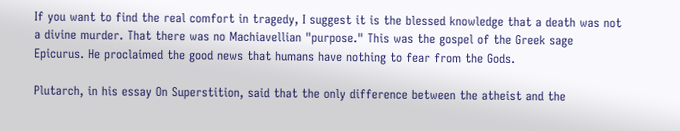If you want to find the real comfort in tragedy, I suggest it is the blessed knowledge that a death was not a divine murder. That there was no Machiavellian "purpose." This was the gospel of the Greek sage Epicurus. He proclaimed the good news that humans have nothing to fear from the Gods.

Plutarch, in his essay On Superstition, said that the only difference between the atheist and the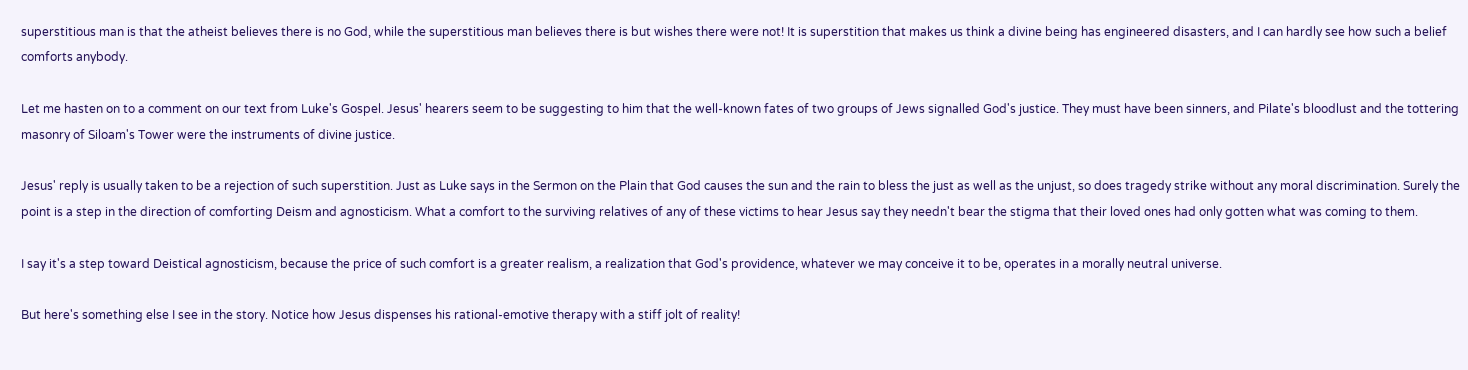superstitious man is that the atheist believes there is no God, while the superstitious man believes there is but wishes there were not! It is superstition that makes us think a divine being has engineered disasters, and I can hardly see how such a belief comforts anybody.

Let me hasten on to a comment on our text from Luke's Gospel. Jesus' hearers seem to be suggesting to him that the well-known fates of two groups of Jews signalled God's justice. They must have been sinners, and Pilate's bloodlust and the tottering masonry of Siloam's Tower were the instruments of divine justice.

Jesus' reply is usually taken to be a rejection of such superstition. Just as Luke says in the Sermon on the Plain that God causes the sun and the rain to bless the just as well as the unjust, so does tragedy strike without any moral discrimination. Surely the point is a step in the direction of comforting Deism and agnosticism. What a comfort to the surviving relatives of any of these victims to hear Jesus say they needn't bear the stigma that their loved ones had only gotten what was coming to them.

I say it's a step toward Deistical agnosticism, because the price of such comfort is a greater realism, a realization that God's providence, whatever we may conceive it to be, operates in a morally neutral universe.

But here's something else I see in the story. Notice how Jesus dispenses his rational-emotive therapy with a stiff jolt of reality!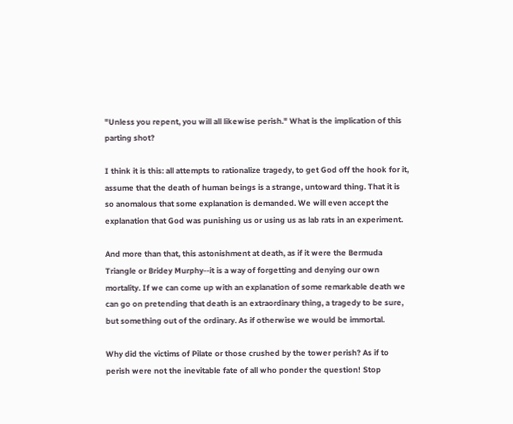"Unless you repent, you will all likewise perish." What is the implication of this parting shot?

I think it is this: all attempts to rationalize tragedy, to get God off the hook for it, assume that the death of human beings is a strange, untoward thing. That it is so anomalous that some explanation is demanded. We will even accept the explanation that God was punishing us or using us as lab rats in an experiment.

And more than that, this astonishment at death, as if it were the Bermuda Triangle or Bridey Murphy--it is a way of forgetting and denying our own mortality. If we can come up with an explanation of some remarkable death we can go on pretending that death is an extraordinary thing, a tragedy to be sure, but something out of the ordinary. As if otherwise we would be immortal.

Why did the victims of Pilate or those crushed by the tower perish? As if to perish were not the inevitable fate of all who ponder the question! Stop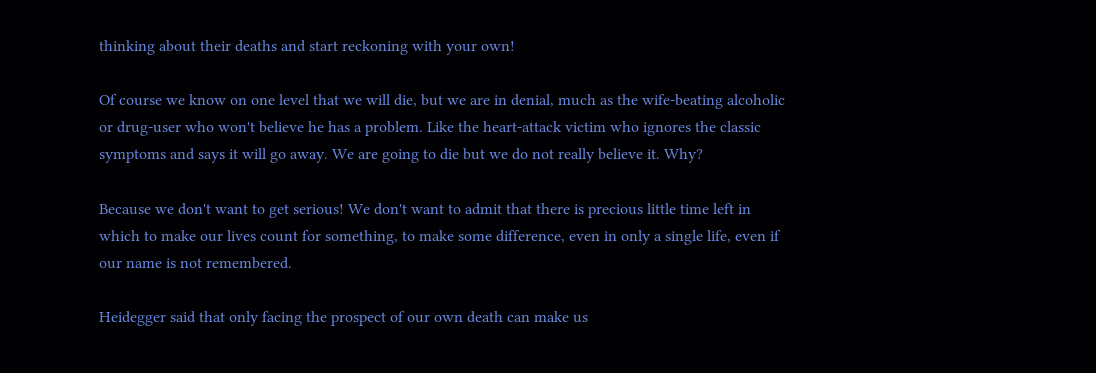thinking about their deaths and start reckoning with your own!

Of course we know on one level that we will die, but we are in denial, much as the wife-beating alcoholic or drug-user who won't believe he has a problem. Like the heart-attack victim who ignores the classic symptoms and says it will go away. We are going to die but we do not really believe it. Why?

Because we don't want to get serious! We don't want to admit that there is precious little time left in which to make our lives count for something, to make some difference, even in only a single life, even if our name is not remembered.

Heidegger said that only facing the prospect of our own death can make us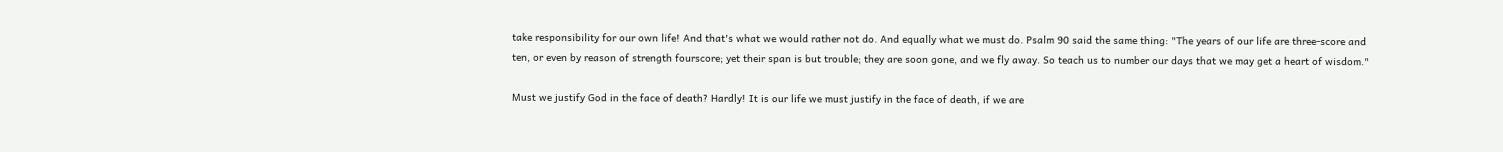take responsibility for our own life! And that's what we would rather not do. And equally what we must do. Psalm 90 said the same thing: "The years of our life are three-score and ten, or even by reason of strength fourscore; yet their span is but trouble; they are soon gone, and we fly away. So teach us to number our days that we may get a heart of wisdom."

Must we justify God in the face of death? Hardly! It is our life we must justify in the face of death, if we are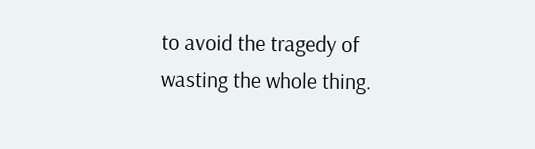to avoid the tragedy of wasting the whole thing.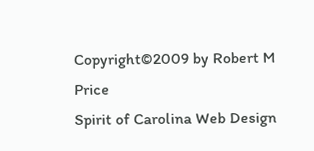Copyright©2009 by Robert M Price
Spirit of Carolina Web Design